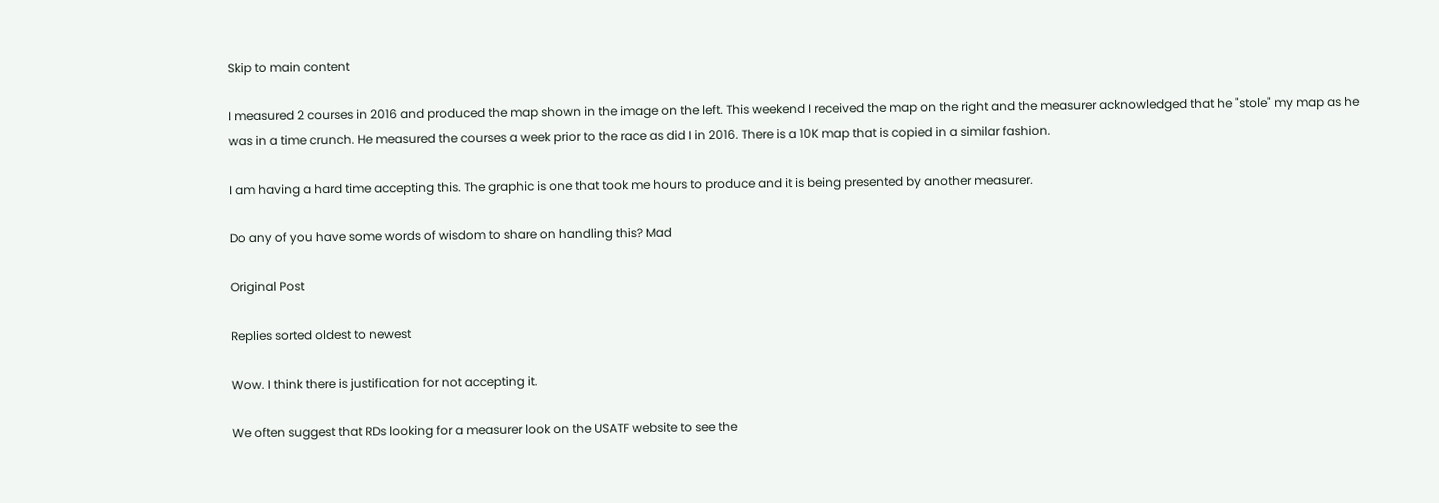Skip to main content

I measured 2 courses in 2016 and produced the map shown in the image on the left. This weekend I received the map on the right and the measurer acknowledged that he "stole" my map as he was in a time crunch. He measured the courses a week prior to the race as did I in 2016. There is a 10K map that is copied in a similar fashion.

I am having a hard time accepting this. The graphic is one that took me hours to produce and it is being presented by another measurer.

Do any of you have some words of wisdom to share on handling this? Mad

Original Post

Replies sorted oldest to newest

Wow. I think there is justification for not accepting it.

We often suggest that RDs looking for a measurer look on the USATF website to see the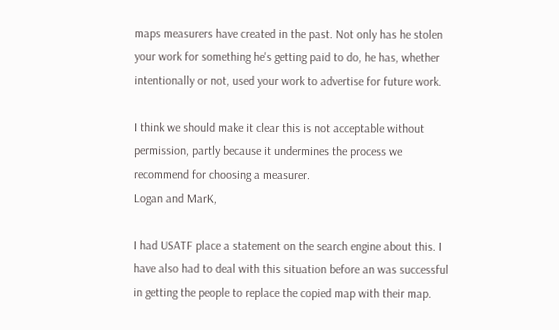maps measurers have created in the past. Not only has he stolen your work for something he's getting paid to do, he has, whether intentionally or not, used your work to advertise for future work.

I think we should make it clear this is not acceptable without permission, partly because it undermines the process we recommend for choosing a measurer.
Logan and MarK,

I had USATF place a statement on the search engine about this. I have also had to deal with this situation before an was successful in getting the people to replace the copied map with their map.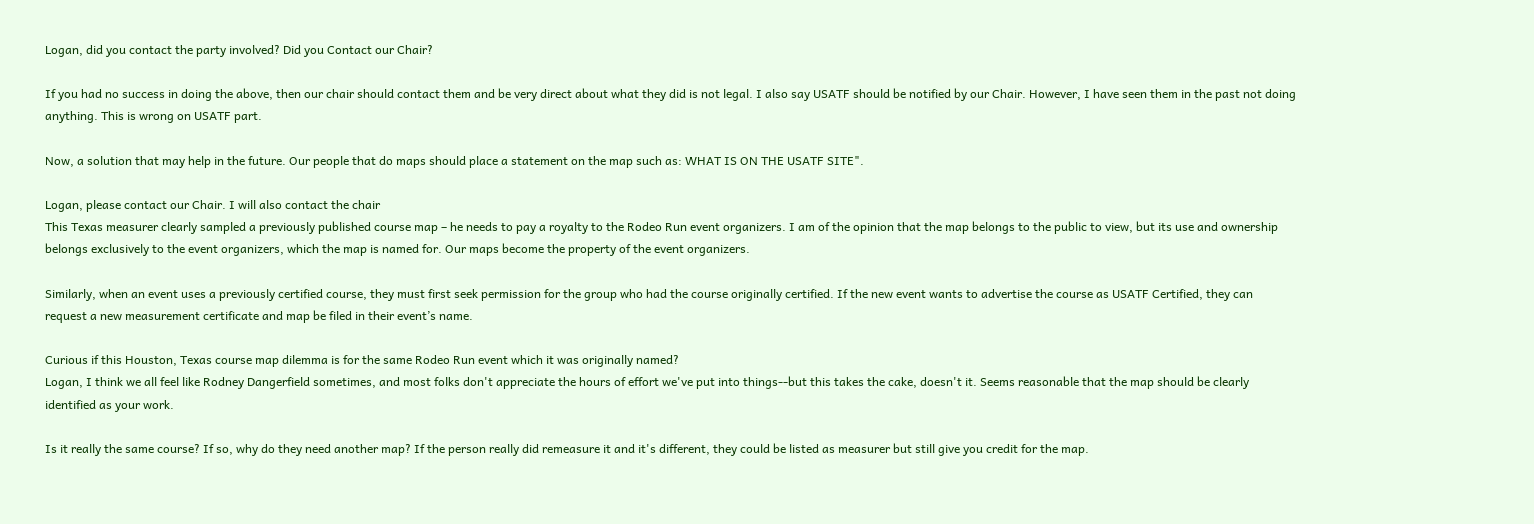Logan, did you contact the party involved? Did you Contact our Chair?

If you had no success in doing the above, then our chair should contact them and be very direct about what they did is not legal. I also say USATF should be notified by our Chair. However, I have seen them in the past not doing anything. This is wrong on USATF part.

Now, a solution that may help in the future. Our people that do maps should place a statement on the map such as: WHAT IS ON THE USATF SITE".

Logan, please contact our Chair. I will also contact the chair
This Texas measurer clearly sampled a previously published course map – he needs to pay a royalty to the Rodeo Run event organizers. I am of the opinion that the map belongs to the public to view, but its use and ownership belongs exclusively to the event organizers, which the map is named for. Our maps become the property of the event organizers.

Similarly, when an event uses a previously certified course, they must first seek permission for the group who had the course originally certified. If the new event wants to advertise the course as USATF Certified, they can request a new measurement certificate and map be filed in their event’s name.

Curious if this Houston, Texas course map dilemma is for the same Rodeo Run event which it was originally named?
Logan, I think we all feel like Rodney Dangerfield sometimes, and most folks don't appreciate the hours of effort we've put into things--but this takes the cake, doesn't it. Seems reasonable that the map should be clearly identified as your work.

Is it really the same course? If so, why do they need another map? If the person really did remeasure it and it's different, they could be listed as measurer but still give you credit for the map.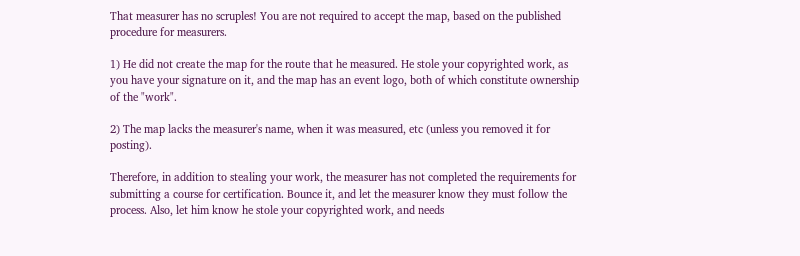That measurer has no scruples! You are not required to accept the map, based on the published procedure for measurers.

1) He did not create the map for the route that he measured. He stole your copyrighted work, as you have your signature on it, and the map has an event logo, both of which constitute ownership of the "work".

2) The map lacks the measurer's name, when it was measured, etc (unless you removed it for posting).

Therefore, in addition to stealing your work, the measurer has not completed the requirements for submitting a course for certification. Bounce it, and let the measurer know they must follow the process. Also, let him know he stole your copyrighted work, and needs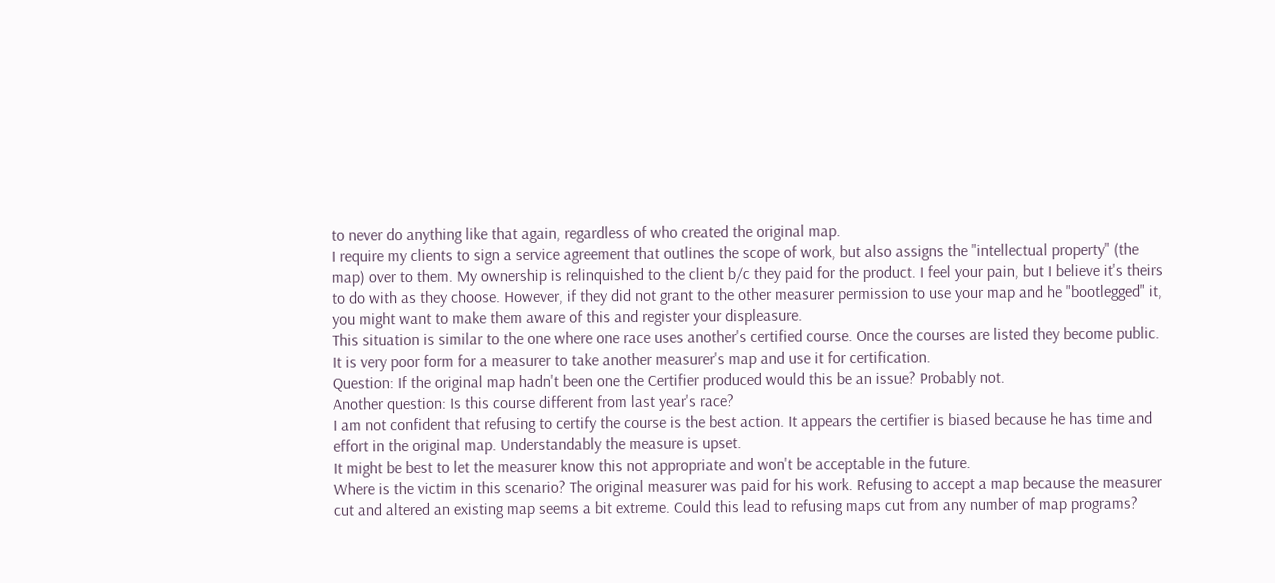to never do anything like that again, regardless of who created the original map.
I require my clients to sign a service agreement that outlines the scope of work, but also assigns the "intellectual property" (the map) over to them. My ownership is relinquished to the client b/c they paid for the product. I feel your pain, but I believe it's theirs to do with as they choose. However, if they did not grant to the other measurer permission to use your map and he "bootlegged" it, you might want to make them aware of this and register your displeasure.
This situation is similar to the one where one race uses another's certified course. Once the courses are listed they become public.
It is very poor form for a measurer to take another measurer's map and use it for certification.
Question: If the original map hadn't been one the Certifier produced would this be an issue? Probably not.
Another question: Is this course different from last year's race?
I am not confident that refusing to certify the course is the best action. It appears the certifier is biased because he has time and effort in the original map. Understandably the measure is upset.
It might be best to let the measurer know this not appropriate and won't be acceptable in the future.
Where is the victim in this scenario? The original measurer was paid for his work. Refusing to accept a map because the measurer cut and altered an existing map seems a bit extreme. Could this lead to refusing maps cut from any number of map programs?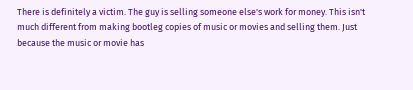There is definitely a victim. The guy is selling someone else's work for money. This isn't much different from making bootleg copies of music or movies and selling them. Just because the music or movie has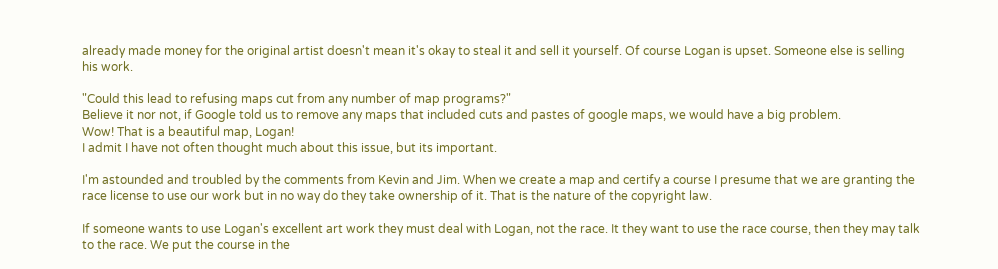already made money for the original artist doesn't mean it's okay to steal it and sell it yourself. Of course Logan is upset. Someone else is selling his work.

"Could this lead to refusing maps cut from any number of map programs?"
Believe it nor not, if Google told us to remove any maps that included cuts and pastes of google maps, we would have a big problem.
Wow! That is a beautiful map, Logan!
I admit I have not often thought much about this issue, but its important.

I'm astounded and troubled by the comments from Kevin and Jim. When we create a map and certify a course I presume that we are granting the race license to use our work but in no way do they take ownership of it. That is the nature of the copyright law.

If someone wants to use Logan's excellent art work they must deal with Logan, not the race. It they want to use the race course, then they may talk to the race. We put the course in the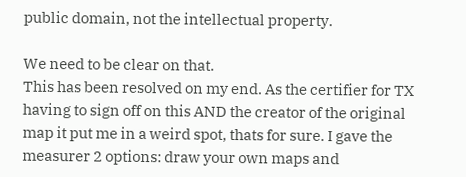public domain, not the intellectual property.

We need to be clear on that.
This has been resolved on my end. As the certifier for TX having to sign off on this AND the creator of the original map it put me in a weird spot, thats for sure. I gave the measurer 2 options: draw your own maps and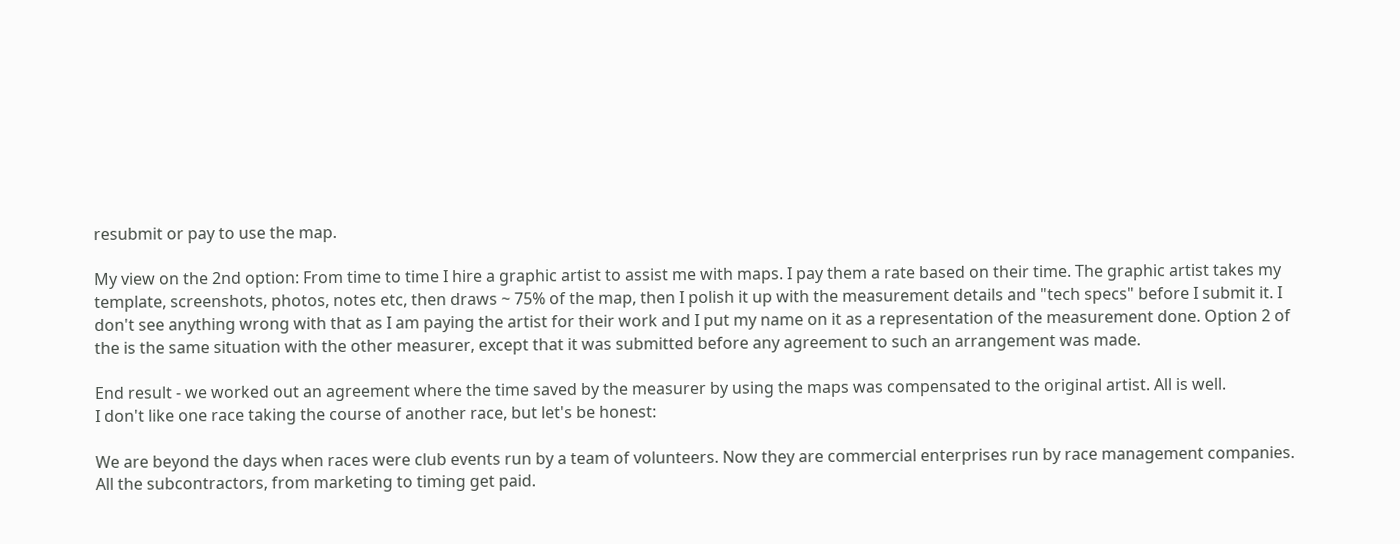resubmit or pay to use the map.

My view on the 2nd option: From time to time I hire a graphic artist to assist me with maps. I pay them a rate based on their time. The graphic artist takes my template, screenshots, photos, notes etc, then draws ~ 75% of the map, then I polish it up with the measurement details and "tech specs" before I submit it. I don't see anything wrong with that as I am paying the artist for their work and I put my name on it as a representation of the measurement done. Option 2 of the is the same situation with the other measurer, except that it was submitted before any agreement to such an arrangement was made.

End result - we worked out an agreement where the time saved by the measurer by using the maps was compensated to the original artist. All is well.
I don't like one race taking the course of another race, but let's be honest:

We are beyond the days when races were club events run by a team of volunteers. Now they are commercial enterprises run by race management companies. All the subcontractors, from marketing to timing get paid.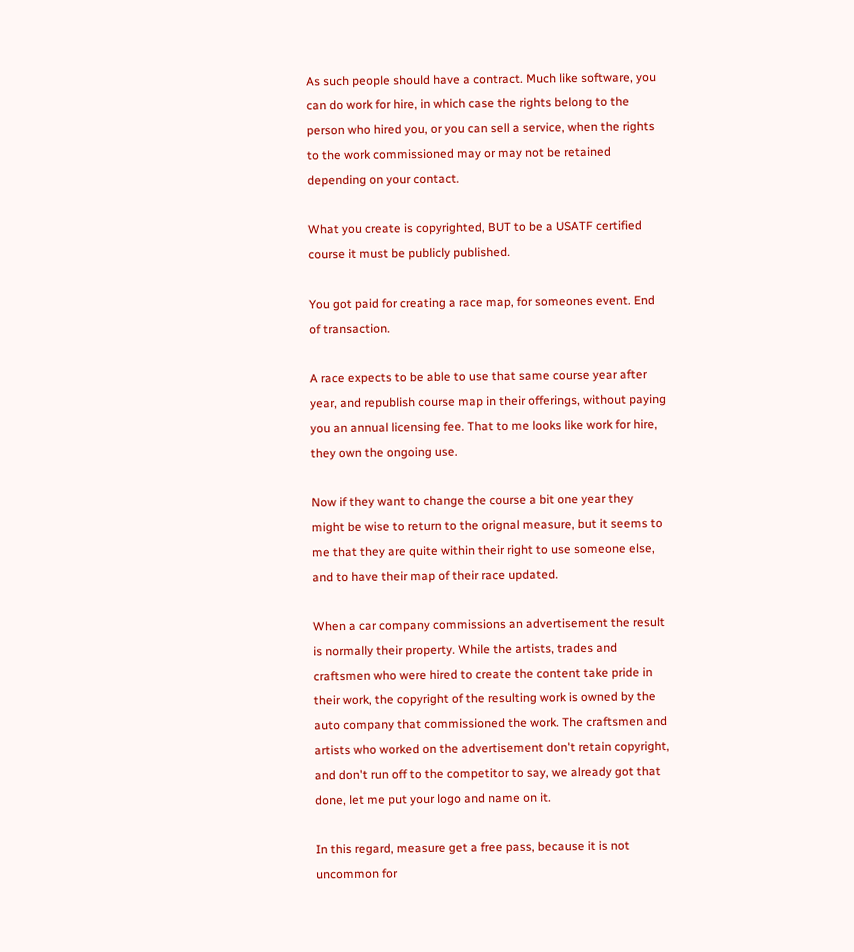As such people should have a contract. Much like software, you can do work for hire, in which case the rights belong to the person who hired you, or you can sell a service, when the rights to the work commissioned may or may not be retained depending on your contact.

What you create is copyrighted, BUT to be a USATF certified course it must be publicly published.

You got paid for creating a race map, for someones event. End of transaction.

A race expects to be able to use that same course year after year, and republish course map in their offerings, without paying you an annual licensing fee. That to me looks like work for hire, they own the ongoing use.

Now if they want to change the course a bit one year they might be wise to return to the orignal measure, but it seems to me that they are quite within their right to use someone else, and to have their map of their race updated.

When a car company commissions an advertisement the result is normally their property. While the artists, trades and craftsmen who were hired to create the content take pride in their work, the copyright of the resulting work is owned by the auto company that commissioned the work. The craftsmen and artists who worked on the advertisement don't retain copyright, and don't run off to the competitor to say, we already got that done, let me put your logo and name on it.

In this regard, measure get a free pass, because it is not uncommon for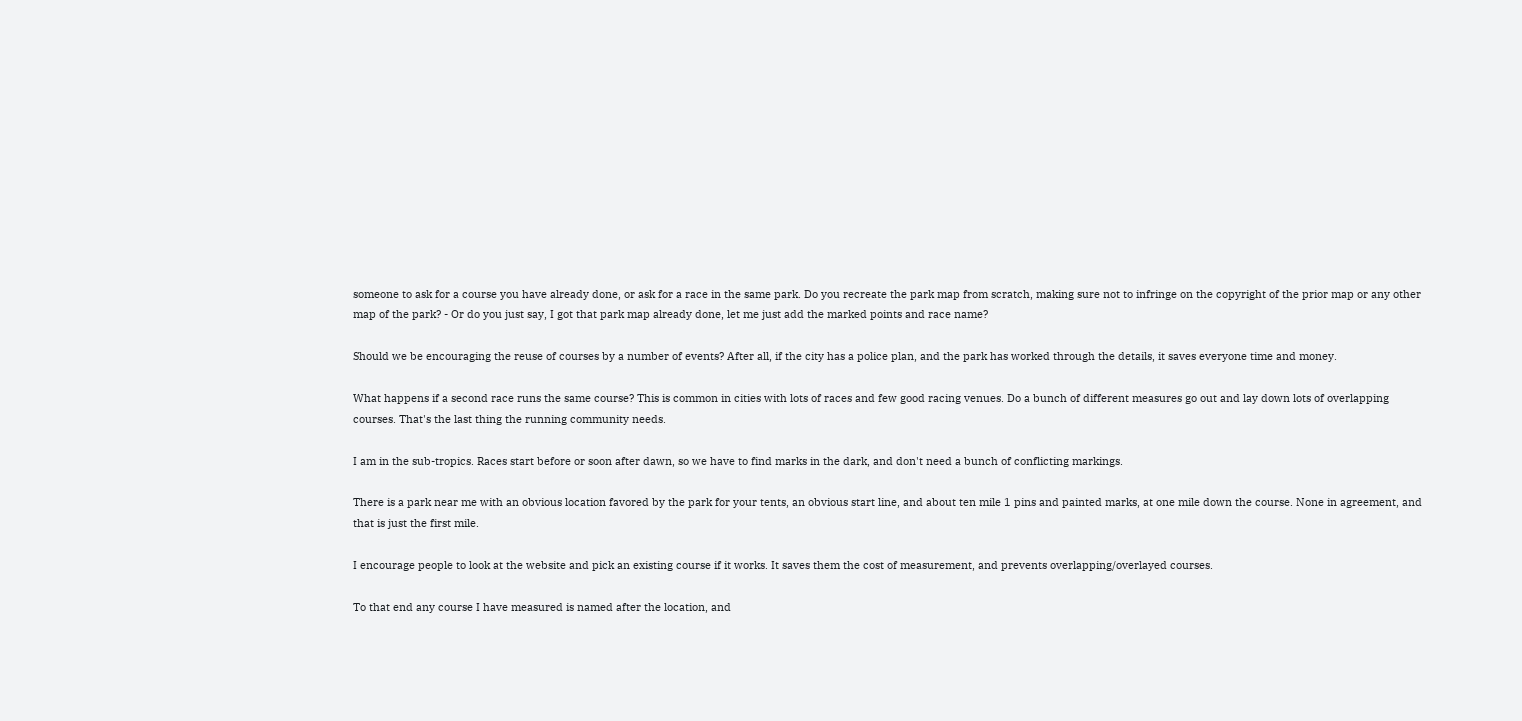someone to ask for a course you have already done, or ask for a race in the same park. Do you recreate the park map from scratch, making sure not to infringe on the copyright of the prior map or any other map of the park? - Or do you just say, I got that park map already done, let me just add the marked points and race name?

Should we be encouraging the reuse of courses by a number of events? After all, if the city has a police plan, and the park has worked through the details, it saves everyone time and money.

What happens if a second race runs the same course? This is common in cities with lots of races and few good racing venues. Do a bunch of different measures go out and lay down lots of overlapping courses. That's the last thing the running community needs.

I am in the sub-tropics. Races start before or soon after dawn, so we have to find marks in the dark, and don't need a bunch of conflicting markings.

There is a park near me with an obvious location favored by the park for your tents, an obvious start line, and about ten mile 1 pins and painted marks, at one mile down the course. None in agreement, and that is just the first mile.

I encourage people to look at the website and pick an existing course if it works. It saves them the cost of measurement, and prevents overlapping/overlayed courses.

To that end any course I have measured is named after the location, and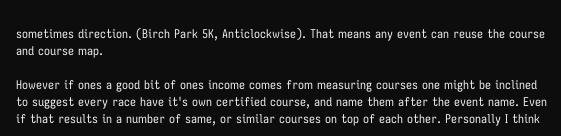sometimes direction. (Birch Park 5K, Anticlockwise). That means any event can reuse the course and course map.

However if ones a good bit of ones income comes from measuring courses one might be inclined to suggest every race have it's own certified course, and name them after the event name. Even if that results in a number of same, or similar courses on top of each other. Personally I think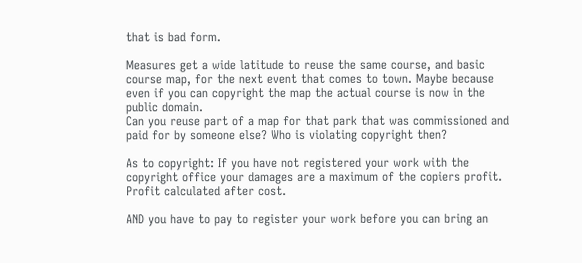that is bad form.

Measures get a wide latitude to reuse the same course, and basic course map, for the next event that comes to town. Maybe because even if you can copyright the map the actual course is now in the public domain.
Can you reuse part of a map for that park that was commissioned and paid for by someone else? Who is violating copyright then?

As to copyright: If you have not registered your work with the copyright office your damages are a maximum of the copiers profit. Profit calculated after cost.

AND you have to pay to register your work before you can bring an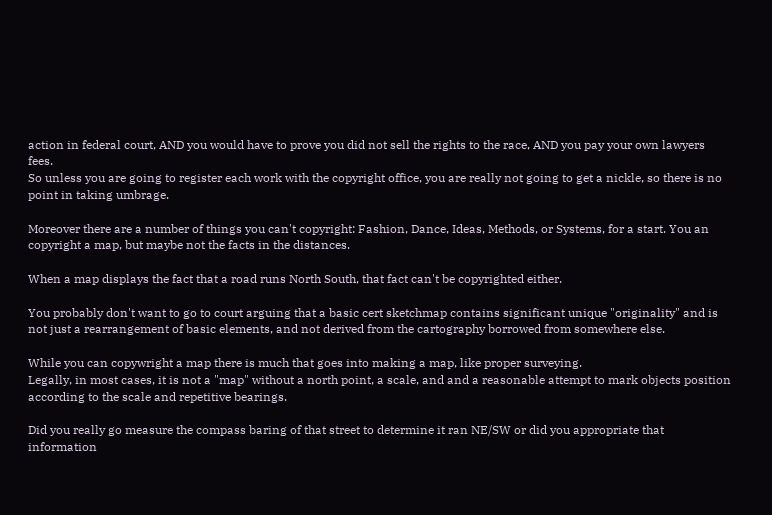action in federal court, AND you would have to prove you did not sell the rights to the race, AND you pay your own lawyers fees.
So unless you are going to register each work with the copyright office, you are really not going to get a nickle, so there is no point in taking umbrage.

Moreover there are a number of things you can't copyright: Fashion, Dance, Ideas, Methods, or Systems, for a start. You an copyright a map, but maybe not the facts in the distances.

When a map displays the fact that a road runs North South, that fact can't be copyrighted either.

You probably don't want to go to court arguing that a basic cert sketchmap contains significant unique "originality" and is not just a rearrangement of basic elements, and not derived from the cartography borrowed from somewhere else.

While you can copywright a map there is much that goes into making a map, like proper surveying.
Legally, in most cases, it is not a "map" without a north point, a scale, and and a reasonable attempt to mark objects position according to the scale and repetitive bearings.

Did you really go measure the compass baring of that street to determine it ran NE/SW or did you appropriate that information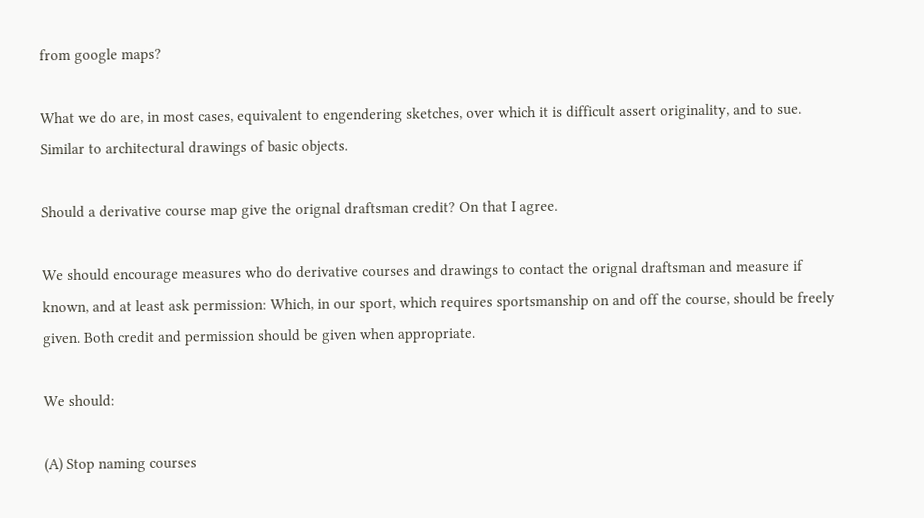from google maps?

What we do are, in most cases, equivalent to engendering sketches, over which it is difficult assert originality, and to sue. Similar to architectural drawings of basic objects.

Should a derivative course map give the orignal draftsman credit? On that I agree.

We should encourage measures who do derivative courses and drawings to contact the orignal draftsman and measure if known, and at least ask permission: Which, in our sport, which requires sportsmanship on and off the course, should be freely given. Both credit and permission should be given when appropriate.

We should:

(A) Stop naming courses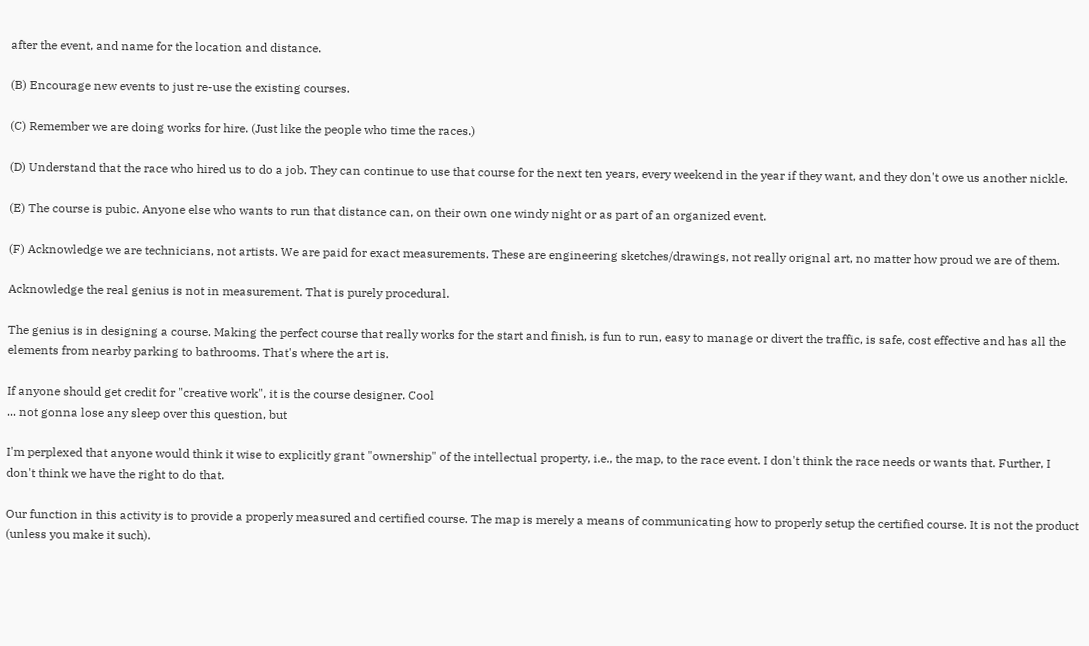after the event, and name for the location and distance.

(B) Encourage new events to just re-use the existing courses.

(C) Remember we are doing works for hire. (Just like the people who time the races.)

(D) Understand that the race who hired us to do a job. They can continue to use that course for the next ten years, every weekend in the year if they want, and they don't owe us another nickle.

(E) The course is pubic. Anyone else who wants to run that distance can, on their own one windy night or as part of an organized event.

(F) Acknowledge we are technicians, not artists. We are paid for exact measurements. These are engineering sketches/drawings, not really orignal art, no matter how proud we are of them.

Acknowledge the real genius is not in measurement. That is purely procedural.

The genius is in designing a course. Making the perfect course that really works for the start and finish, is fun to run, easy to manage or divert the traffic, is safe, cost effective and has all the elements from nearby parking to bathrooms. That's where the art is.

If anyone should get credit for "creative work", it is the course designer. Cool
... not gonna lose any sleep over this question, but

I'm perplexed that anyone would think it wise to explicitly grant "ownership" of the intellectual property, i.e., the map, to the race event. I don't think the race needs or wants that. Further, I don't think we have the right to do that.

Our function in this activity is to provide a properly measured and certified course. The map is merely a means of communicating how to properly setup the certified course. It is not the product (unless you make it such).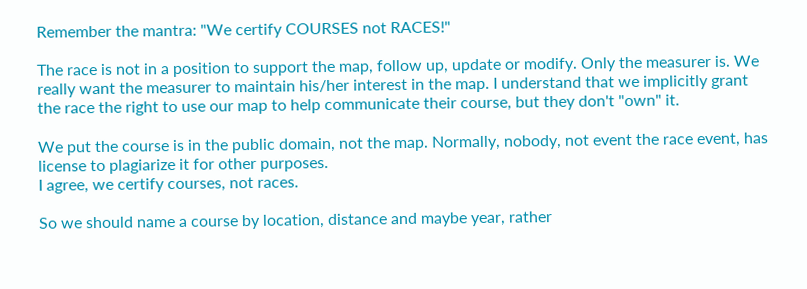Remember the mantra: "We certify COURSES not RACES!"

The race is not in a position to support the map, follow up, update or modify. Only the measurer is. We really want the measurer to maintain his/her interest in the map. I understand that we implicitly grant the race the right to use our map to help communicate their course, but they don't "own" it.

We put the course is in the public domain, not the map. Normally, nobody, not event the race event, has license to plagiarize it for other purposes.
I agree, we certify courses, not races.

So we should name a course by location, distance and maybe year, rather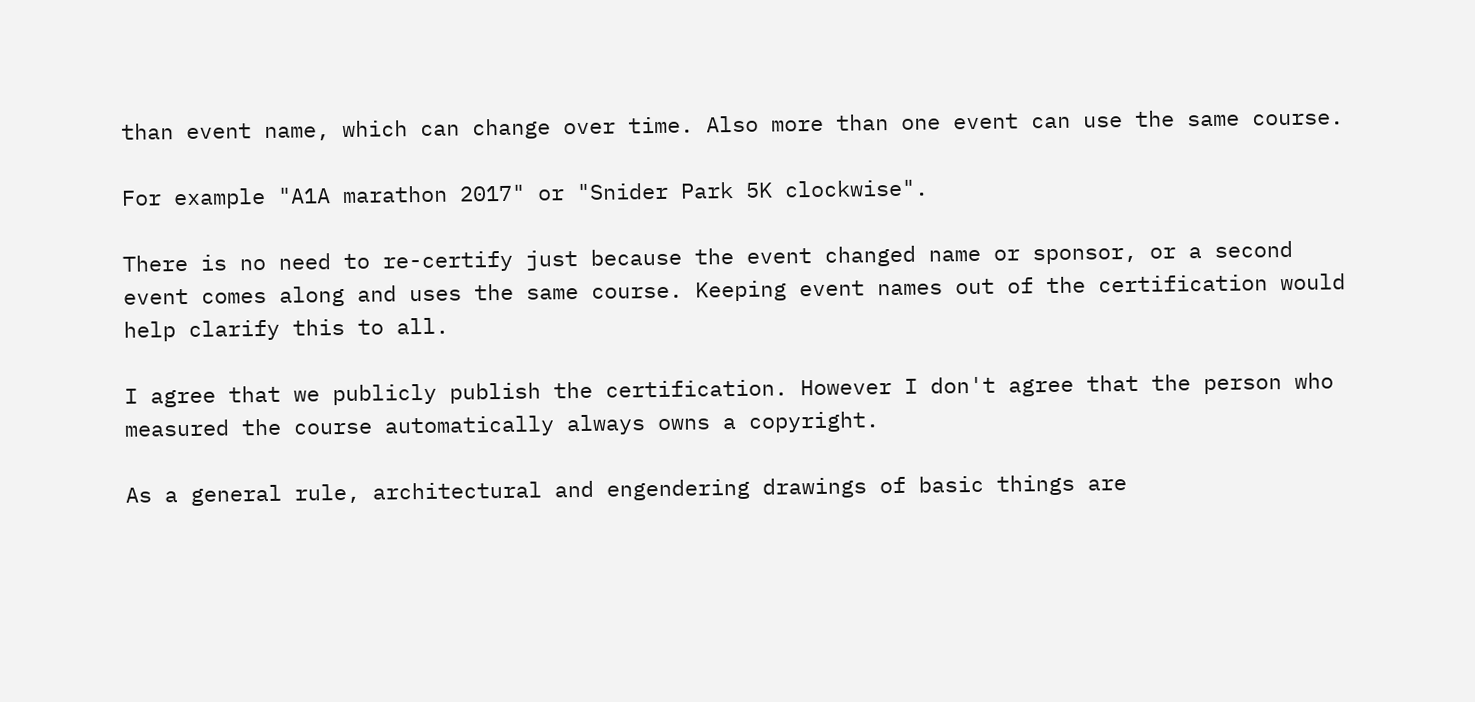than event name, which can change over time. Also more than one event can use the same course.

For example "A1A marathon 2017" or "Snider Park 5K clockwise".

There is no need to re-certify just because the event changed name or sponsor, or a second event comes along and uses the same course. Keeping event names out of the certification would help clarify this to all.

I agree that we publicly publish the certification. However I don't agree that the person who measured the course automatically always owns a copyright.

As a general rule, architectural and engendering drawings of basic things are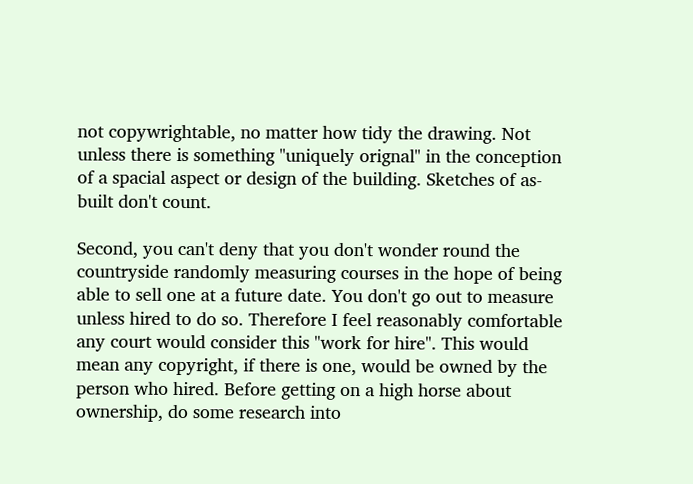not copywrightable, no matter how tidy the drawing. Not unless there is something "uniquely orignal" in the conception of a spacial aspect or design of the building. Sketches of as-built don't count.

Second, you can't deny that you don't wonder round the countryside randomly measuring courses in the hope of being able to sell one at a future date. You don't go out to measure unless hired to do so. Therefore I feel reasonably comfortable any court would consider this "work for hire". This would mean any copyright, if there is one, would be owned by the person who hired. Before getting on a high horse about ownership, do some research into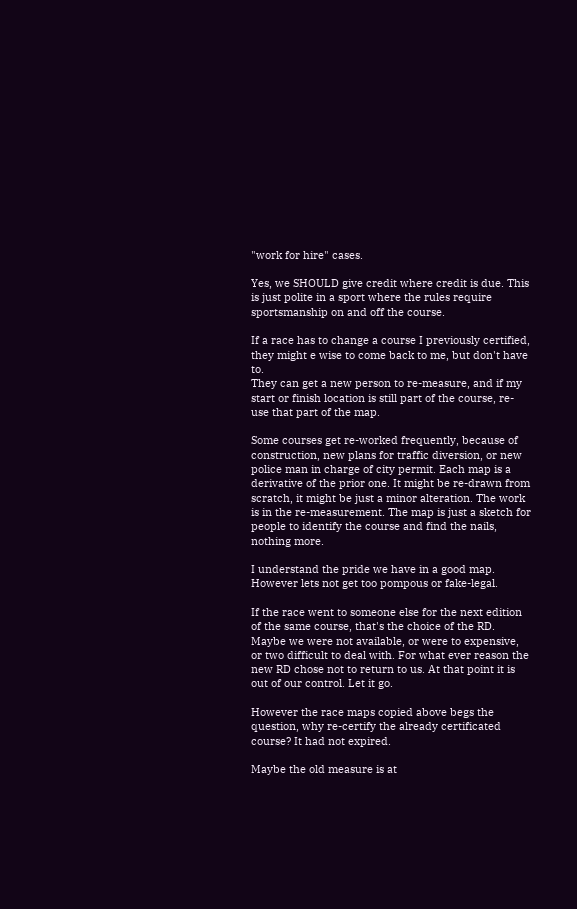"work for hire" cases.

Yes, we SHOULD give credit where credit is due. This is just polite in a sport where the rules require sportsmanship on and off the course.

If a race has to change a course I previously certified, they might e wise to come back to me, but don't have to.
They can get a new person to re-measure, and if my start or finish location is still part of the course, re-use that part of the map.

Some courses get re-worked frequently, because of construction, new plans for traffic diversion, or new police man in charge of city permit. Each map is a derivative of the prior one. It might be re-drawn from scratch, it might be just a minor alteration. The work is in the re-measurement. The map is just a sketch for people to identify the course and find the nails, nothing more.

I understand the pride we have in a good map. However lets not get too pompous or fake-legal.

If the race went to someone else for the next edition of the same course, that's the choice of the RD. Maybe we were not available, or were to expensive, or two difficult to deal with. For what ever reason the new RD chose not to return to us. At that point it is out of our control. Let it go.

However the race maps copied above begs the question, why re-certify the already certificated course? It had not expired.

Maybe the old measure is at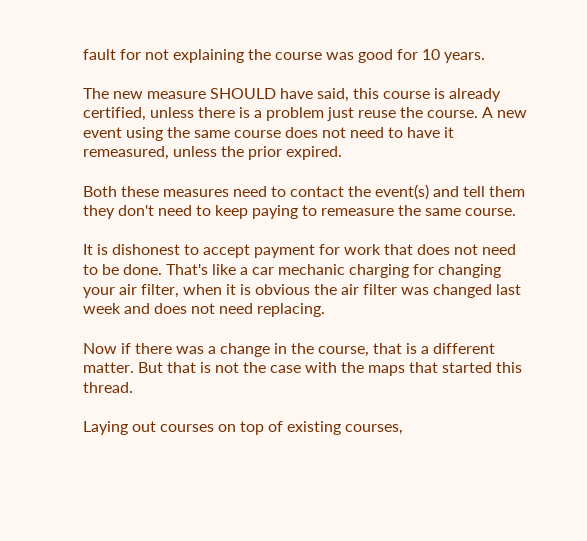fault for not explaining the course was good for 10 years.

The new measure SHOULD have said, this course is already certified, unless there is a problem just reuse the course. A new event using the same course does not need to have it remeasured, unless the prior expired.

Both these measures need to contact the event(s) and tell them they don't need to keep paying to remeasure the same course.

It is dishonest to accept payment for work that does not need to be done. That's like a car mechanic charging for changing your air filter, when it is obvious the air filter was changed last week and does not need replacing.

Now if there was a change in the course, that is a different matter. But that is not the case with the maps that started this thread.

Laying out courses on top of existing courses,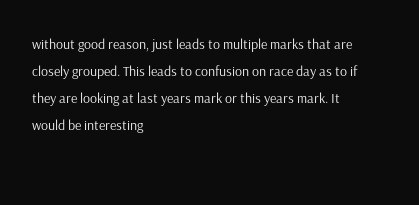without good reason, just leads to multiple marks that are closely grouped. This leads to confusion on race day as to if they are looking at last years mark or this years mark. It would be interesting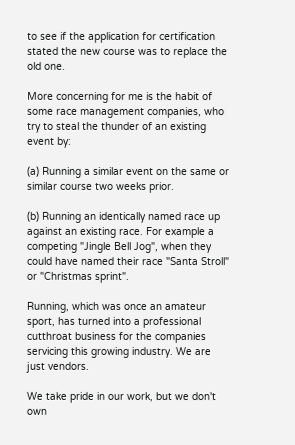to see if the application for certification stated the new course was to replace the old one.

More concerning for me is the habit of some race management companies, who try to steal the thunder of an existing event by:

(a) Running a similar event on the same or similar course two weeks prior.

(b) Running an identically named race up against an existing race. For example a competing "Jingle Bell Jog", when they could have named their race "Santa Stroll" or "Christmas sprint".

Running, which was once an amateur sport, has turned into a professional cutthroat business for the companies servicing this growing industry. We are just vendors.

We take pride in our work, but we don't own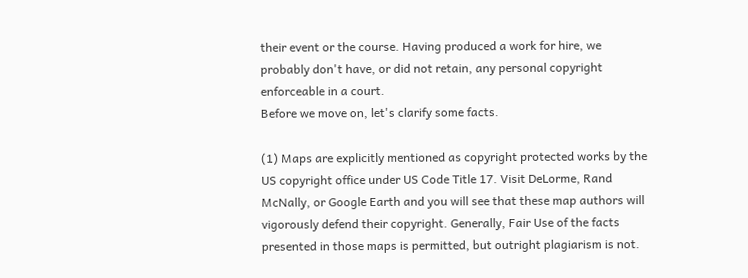their event or the course. Having produced a work for hire, we probably don't have, or did not retain, any personal copyright enforceable in a court.
Before we move on, let's clarify some facts.

(1) Maps are explicitly mentioned as copyright protected works by the US copyright office under US Code Title 17. Visit DeLorme, Rand McNally, or Google Earth and you will see that these map authors will vigorously defend their copyright. Generally, Fair Use of the facts presented in those maps is permitted, but outright plagiarism is not.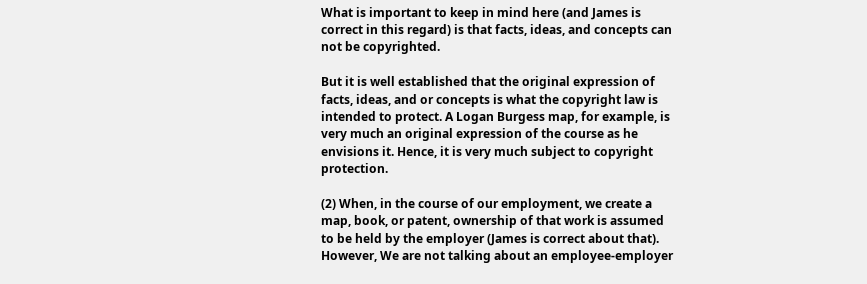What is important to keep in mind here (and James is correct in this regard) is that facts, ideas, and concepts can not be copyrighted.

But it is well established that the original expression of facts, ideas, and or concepts is what the copyright law is intended to protect. A Logan Burgess map, for example, is very much an original expression of the course as he envisions it. Hence, it is very much subject to copyright protection.

(2) When, in the course of our employment, we create a map, book, or patent, ownership of that work is assumed to be held by the employer (James is correct about that). However, We are not talking about an employee-employer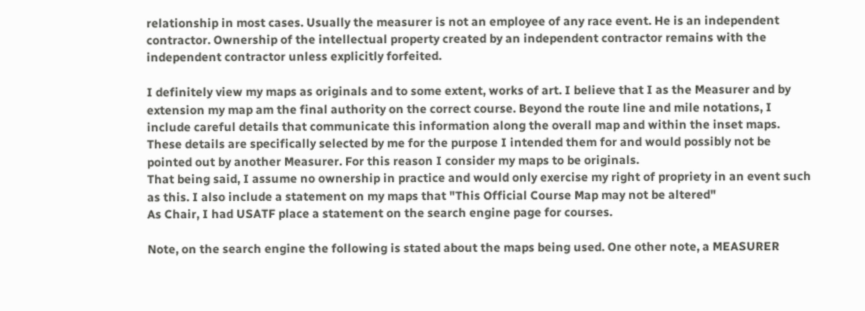relationship in most cases. Usually the measurer is not an employee of any race event. He is an independent contractor. Ownership of the intellectual property created by an independent contractor remains with the independent contractor unless explicitly forfeited.

I definitely view my maps as originals and to some extent, works of art. I believe that I as the Measurer and by extension my map am the final authority on the correct course. Beyond the route line and mile notations, I include careful details that communicate this information along the overall map and within the inset maps. These details are specifically selected by me for the purpose I intended them for and would possibly not be pointed out by another Measurer. For this reason I consider my maps to be originals.
That being said, I assume no ownership in practice and would only exercise my right of propriety in an event such as this. I also include a statement on my maps that "This Official Course Map may not be altered"
As Chair, I had USATF place a statement on the search engine page for courses.

Note, on the search engine the following is stated about the maps being used. One other note, a MEASURER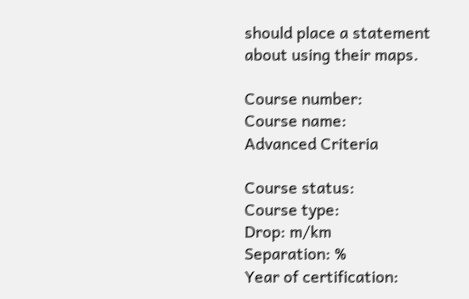should place a statement about using their maps.

Course number:
Course name:
Advanced Criteria

Course status:
Course type:
Drop: m/km
Separation: %
Year of certification: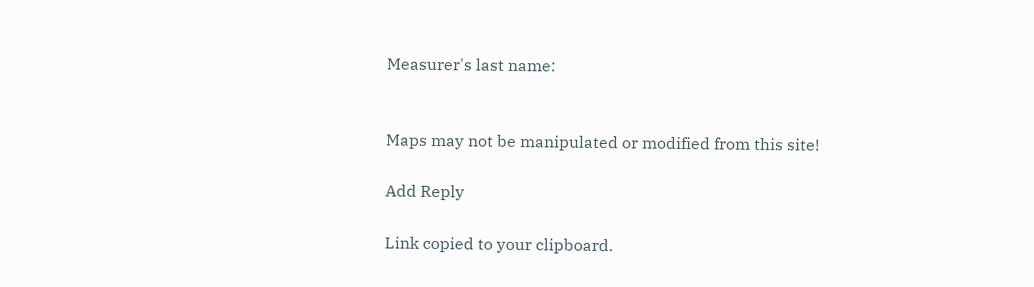Measurer's last name:


Maps may not be manipulated or modified from this site!

Add Reply

Link copied to your clipboard.